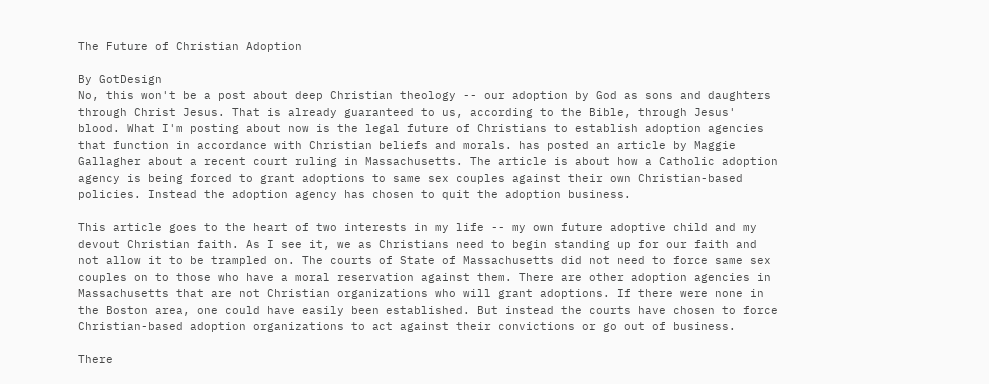The Future of Christian Adoption

By GotDesign
No, this won't be a post about deep Christian theology -- our adoption by God as sons and daughters through Christ Jesus. That is already guaranteed to us, according to the Bible, through Jesus' blood. What I'm posting about now is the legal future of Christians to establish adoption agencies that function in accordance with Christian beliefs and morals. has posted an article by Maggie Gallagher about a recent court ruling in Massachusetts. The article is about how a Catholic adoption agency is being forced to grant adoptions to same sex couples against their own Christian-based policies. Instead the adoption agency has chosen to quit the adoption business.

This article goes to the heart of two interests in my life -- my own future adoptive child and my devout Christian faith. As I see it, we as Christians need to begin standing up for our faith and not allow it to be trampled on. The courts of State of Massachusetts did not need to force same sex couples on to those who have a moral reservation against them. There are other adoption agencies in Massachusetts that are not Christian organizations who will grant adoptions. If there were none in the Boston area, one could have easily been established. But instead the courts have chosen to force Christian-based adoption organizations to act against their convictions or go out of business.

There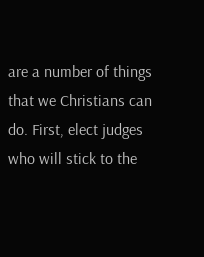are a number of things that we Christians can do. First, elect judges who will stick to the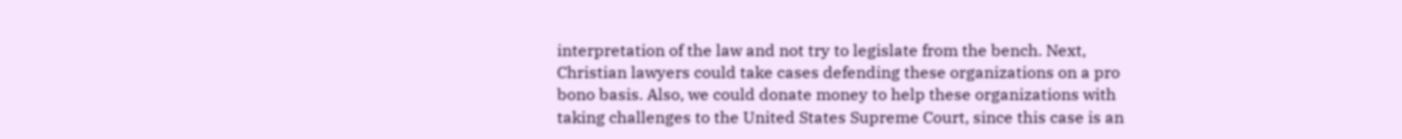interpretation of the law and not try to legislate from the bench. Next, Christian lawyers could take cases defending these organizations on a pro bono basis. Also, we could donate money to help these organizations with taking challenges to the United States Supreme Court, since this case is an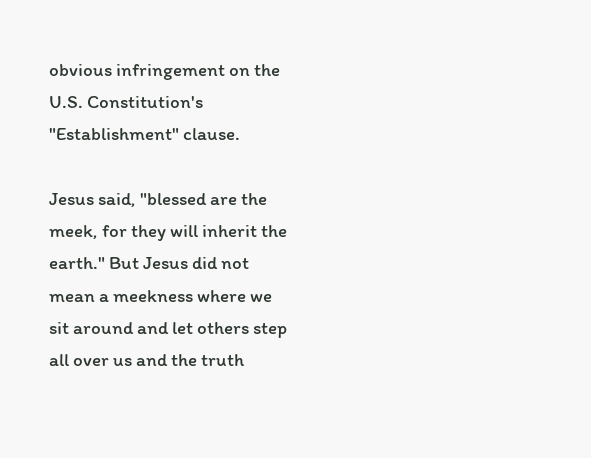obvious infringement on the U.S. Constitution's "Establishment" clause.

Jesus said, "blessed are the meek, for they will inherit the earth." But Jesus did not mean a meekness where we sit around and let others step all over us and the truth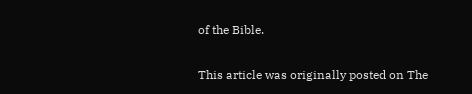of the Bible.

This article was originally posted on The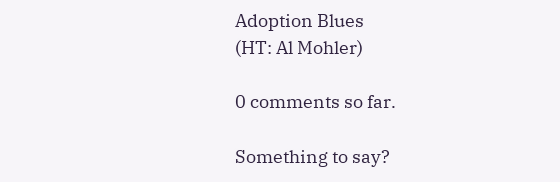Adoption Blues
(HT: Al Mohler)

0 comments so far.

Something to say?